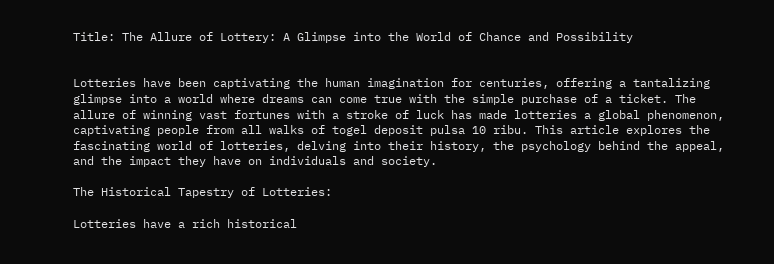Title: The Allure of Lottery: A Glimpse into the World of Chance and Possibility


Lotteries have been captivating the human imagination for centuries, offering a tantalizing glimpse into a world where dreams can come true with the simple purchase of a ticket. The allure of winning vast fortunes with a stroke of luck has made lotteries a global phenomenon, captivating people from all walks of togel deposit pulsa 10 ribu. This article explores the fascinating world of lotteries, delving into their history, the psychology behind the appeal, and the impact they have on individuals and society.

The Historical Tapestry of Lotteries:

Lotteries have a rich historical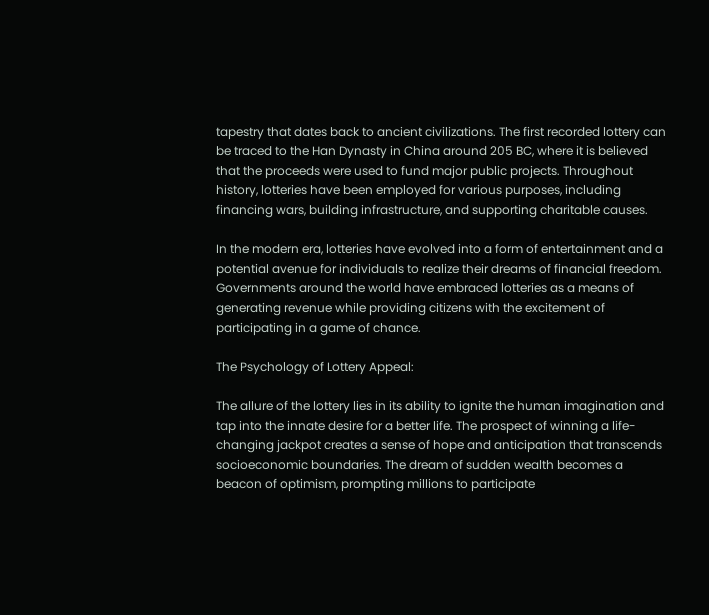tapestry that dates back to ancient civilizations. The first recorded lottery can be traced to the Han Dynasty in China around 205 BC, where it is believed that the proceeds were used to fund major public projects. Throughout history, lotteries have been employed for various purposes, including financing wars, building infrastructure, and supporting charitable causes.

In the modern era, lotteries have evolved into a form of entertainment and a potential avenue for individuals to realize their dreams of financial freedom. Governments around the world have embraced lotteries as a means of generating revenue while providing citizens with the excitement of participating in a game of chance.

The Psychology of Lottery Appeal:

The allure of the lottery lies in its ability to ignite the human imagination and tap into the innate desire for a better life. The prospect of winning a life-changing jackpot creates a sense of hope and anticipation that transcends socioeconomic boundaries. The dream of sudden wealth becomes a beacon of optimism, prompting millions to participate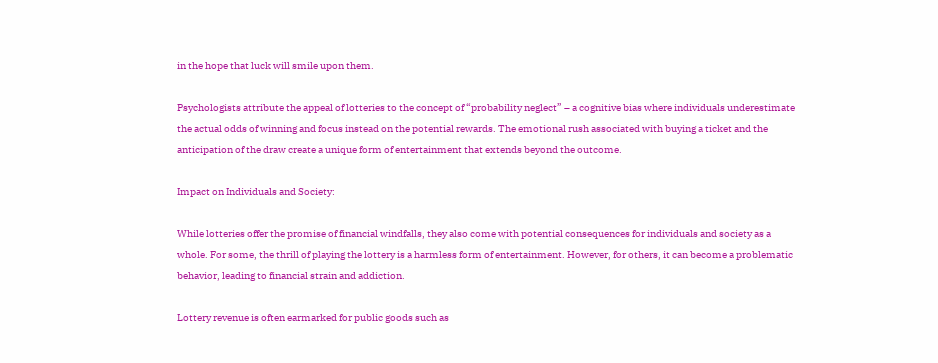in the hope that luck will smile upon them.

Psychologists attribute the appeal of lotteries to the concept of “probability neglect” – a cognitive bias where individuals underestimate the actual odds of winning and focus instead on the potential rewards. The emotional rush associated with buying a ticket and the anticipation of the draw create a unique form of entertainment that extends beyond the outcome.

Impact on Individuals and Society:

While lotteries offer the promise of financial windfalls, they also come with potential consequences for individuals and society as a whole. For some, the thrill of playing the lottery is a harmless form of entertainment. However, for others, it can become a problematic behavior, leading to financial strain and addiction.

Lottery revenue is often earmarked for public goods such as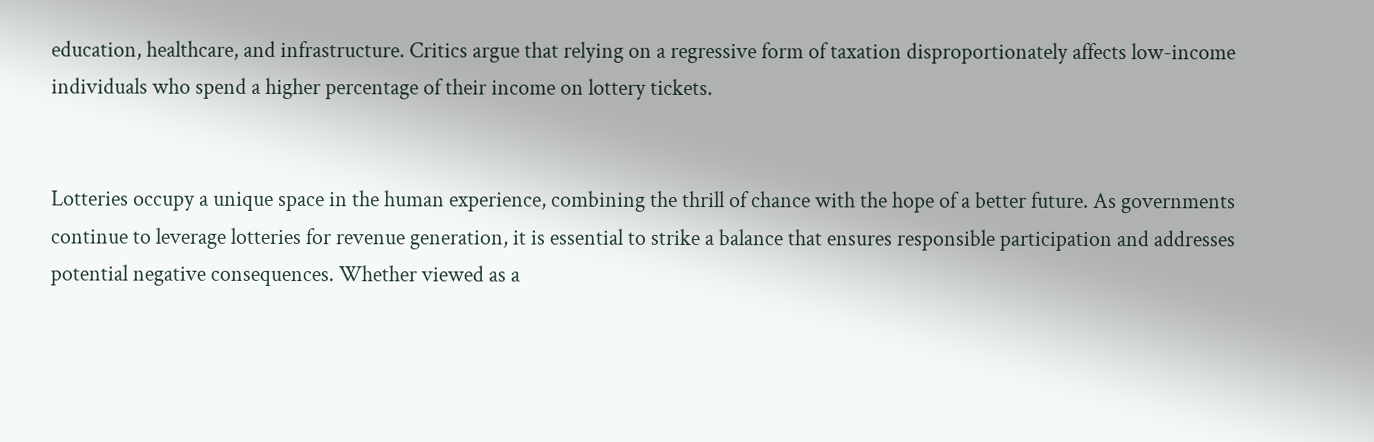education, healthcare, and infrastructure. Critics argue that relying on a regressive form of taxation disproportionately affects low-income individuals who spend a higher percentage of their income on lottery tickets.


Lotteries occupy a unique space in the human experience, combining the thrill of chance with the hope of a better future. As governments continue to leverage lotteries for revenue generation, it is essential to strike a balance that ensures responsible participation and addresses potential negative consequences. Whether viewed as a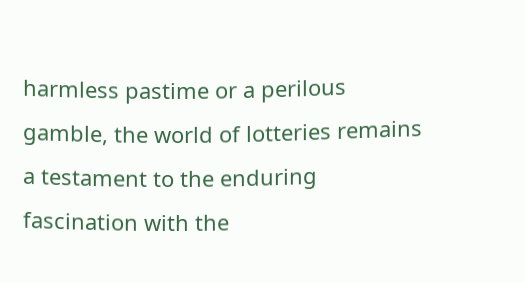harmless pastime or a perilous gamble, the world of lotteries remains a testament to the enduring fascination with the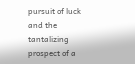pursuit of luck and the tantalizing prospect of a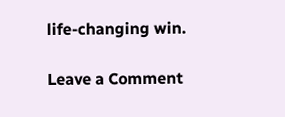life-changing win.

Leave a Comment